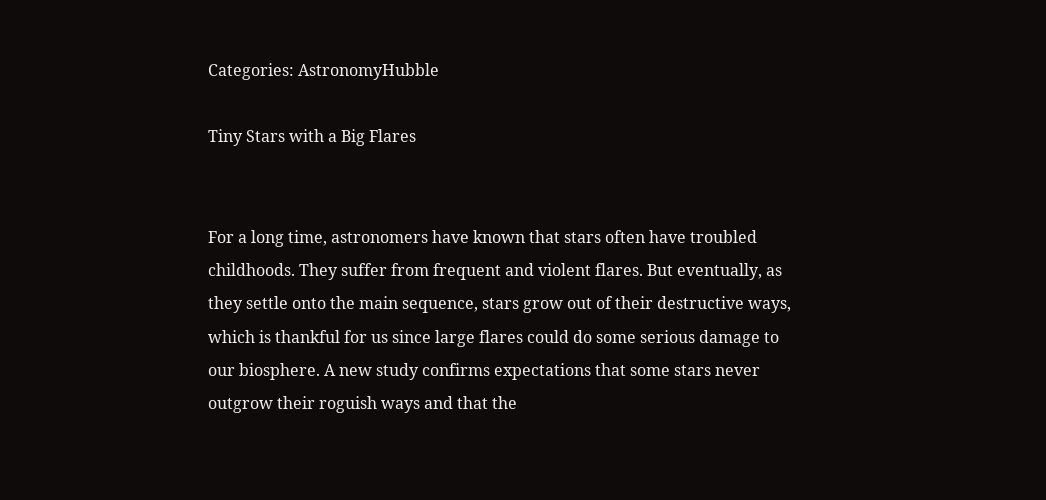Categories: AstronomyHubble

Tiny Stars with a Big Flares


For a long time, astronomers have known that stars often have troubled childhoods. They suffer from frequent and violent flares. But eventually, as they settle onto the main sequence, stars grow out of their destructive ways, which is thankful for us since large flares could do some serious damage to our biosphere. A new study confirms expectations that some stars never outgrow their roguish ways and that the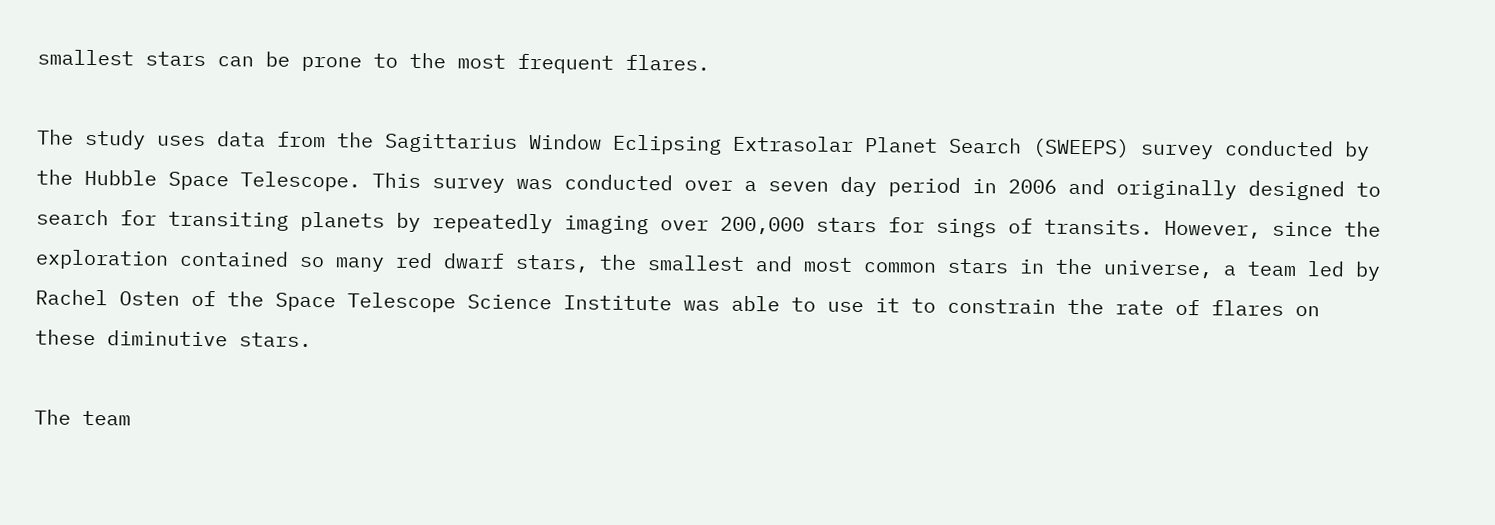smallest stars can be prone to the most frequent flares.

The study uses data from the Sagittarius Window Eclipsing Extrasolar Planet Search (SWEEPS) survey conducted by the Hubble Space Telescope. This survey was conducted over a seven day period in 2006 and originally designed to search for transiting planets by repeatedly imaging over 200,000 stars for sings of transits. However, since the exploration contained so many red dwarf stars, the smallest and most common stars in the universe, a team led by Rachel Osten of the Space Telescope Science Institute was able to use it to constrain the rate of flares on these diminutive stars.

The team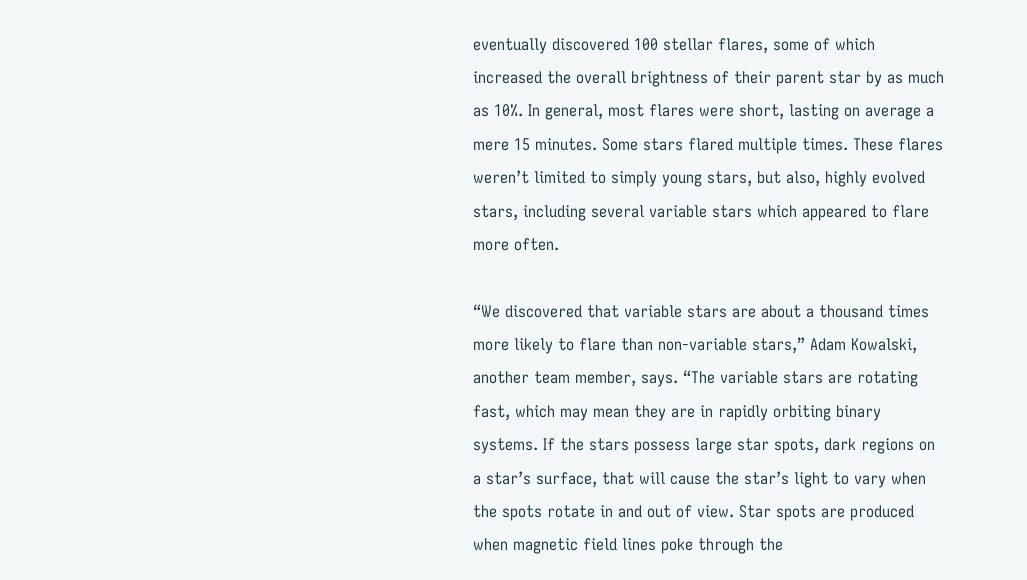eventually discovered 100 stellar flares, some of which increased the overall brightness of their parent star by as much as 10%. In general, most flares were short, lasting on average a mere 15 minutes. Some stars flared multiple times. These flares weren’t limited to simply young stars, but also, highly evolved stars, including several variable stars which appeared to flare more often.

“We discovered that variable stars are about a thousand times more likely to flare than non-variable stars,” Adam Kowalski, another team member, says. “The variable stars are rotating fast, which may mean they are in rapidly orbiting binary systems. If the stars possess large star spots, dark regions on a star’s surface, that will cause the star’s light to vary when the spots rotate in and out of view. Star spots are produced when magnetic field lines poke through the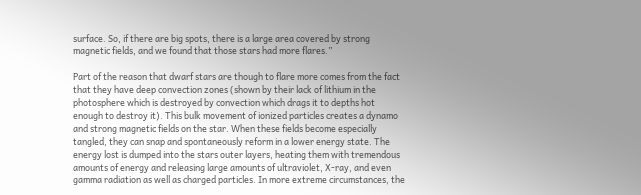surface. So, if there are big spots, there is a large area covered by strong magnetic fields, and we found that those stars had more flares.”

Part of the reason that dwarf stars are though to flare more comes from the fact that they have deep convection zones (shown by their lack of lithium in the photosphere which is destroyed by convection which drags it to depths hot enough to destroy it). This bulk movement of ionized particles creates a dynamo and strong magnetic fields on the star. When these fields become especially tangled, they can snap and spontaneously reform in a lower energy state. The energy lost is dumped into the stars outer layers, heating them with tremendous amounts of energy and releasing large amounts of ultraviolet, X-ray, and even gamma radiation as well as charged particles. In more extreme circumstances, the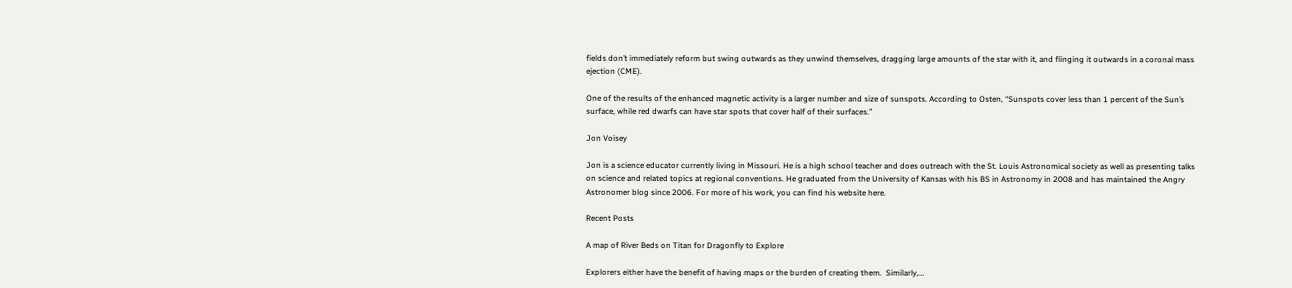fields don’t immediately reform but swing outwards as they unwind themselves, dragging large amounts of the star with it, and flinging it outwards in a coronal mass ejection (CME).

One of the results of the enhanced magnetic activity is a larger number and size of sunspots. According to Osten, “Sunspots cover less than 1 percent of the Sun’s surface, while red dwarfs can have star spots that cover half of their surfaces.”

Jon Voisey

Jon is a science educator currently living in Missouri. He is a high school teacher and does outreach with the St. Louis Astronomical society as well as presenting talks on science and related topics at regional conventions. He graduated from the University of Kansas with his BS in Astronomy in 2008 and has maintained the Angry Astronomer blog since 2006. For more of his work, you can find his website here.

Recent Posts

A map of River Beds on Titan for Dragonfly to Explore

Explorers either have the benefit of having maps or the burden of creating them.  Similarly,…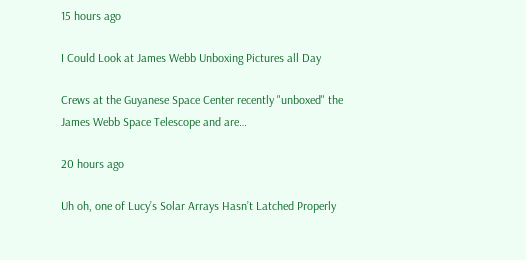15 hours ago

I Could Look at James Webb Unboxing Pictures all Day

Crews at the Guyanese Space Center recently "unboxed" the James Webb Space Telescope and are…

20 hours ago

Uh oh, one of Lucy’s Solar Arrays Hasn’t Latched Properly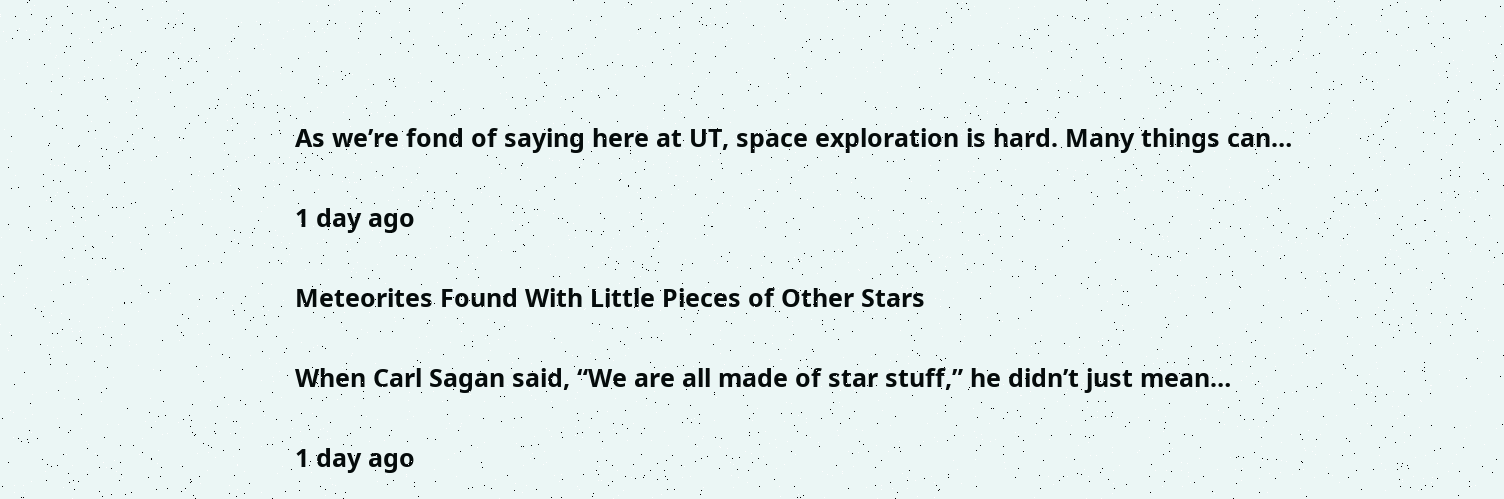As we’re fond of saying here at UT, space exploration is hard. Many things can…

1 day ago

Meteorites Found With Little Pieces of Other Stars

When Carl Sagan said, “We are all made of star stuff,” he didn’t just mean…

1 day ago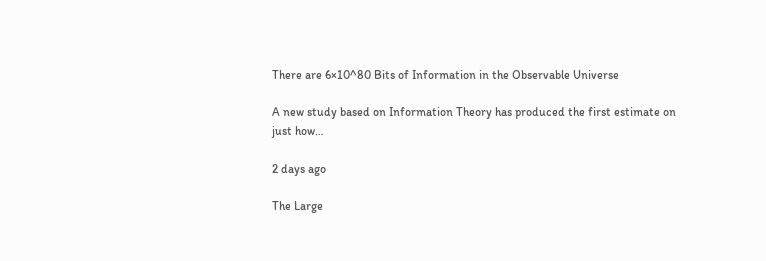There are 6×10^80 Bits of Information in the Observable Universe

A new study based on Information Theory has produced the first estimate on just how…

2 days ago

The Large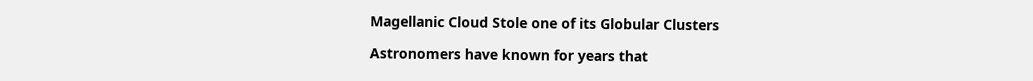Magellanic Cloud Stole one of its Globular Clusters

Astronomers have known for years that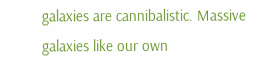galaxies are cannibalistic. Massive galaxies like our own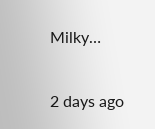Milky…

2 days ago